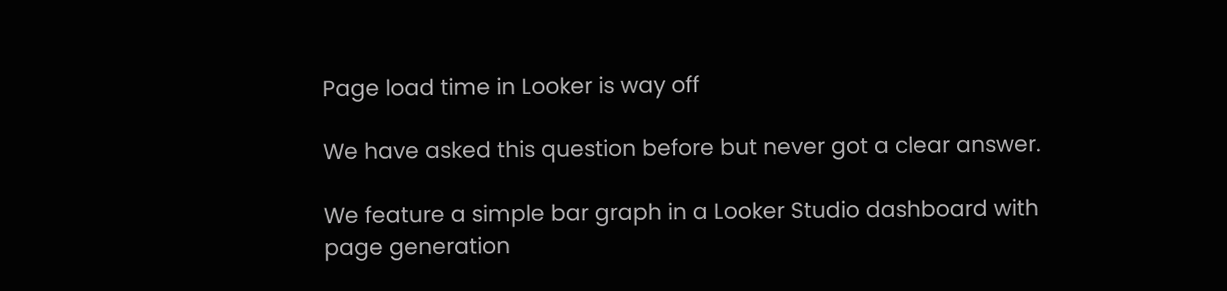Page load time in Looker is way off

We have asked this question before but never got a clear answer.

We feature a simple bar graph in a Looker Studio dashboard with page generation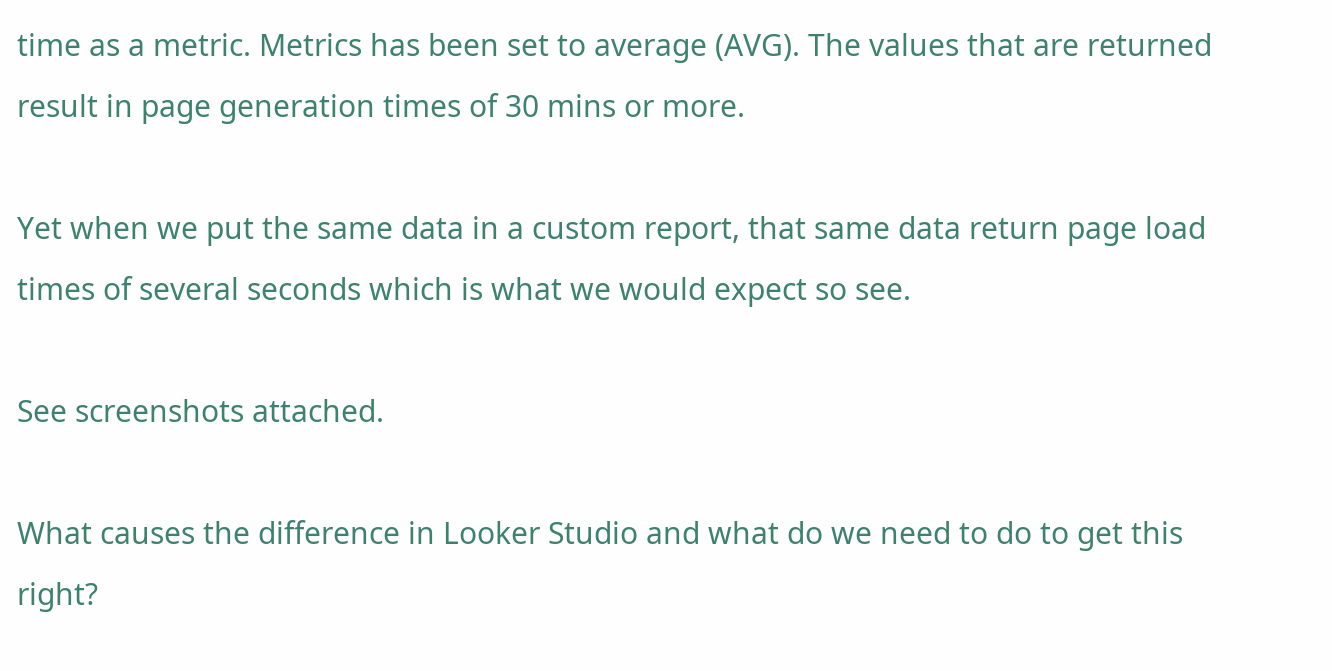time as a metric. Metrics has been set to average (AVG). The values that are returned result in page generation times of 30 mins or more.

Yet when we put the same data in a custom report, that same data return page load times of several seconds which is what we would expect so see.

See screenshots attached.

What causes the difference in Looker Studio and what do we need to do to get this right?